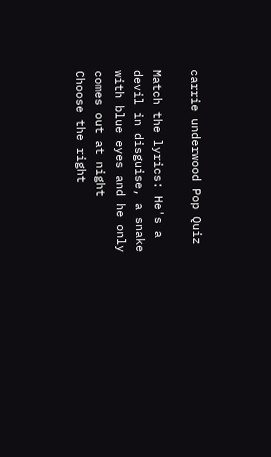carrie underwood Pop Quiz

Match the lyrics: He's a devil in disguise, a snake with blue eyes and he only comes out at night
Choose the right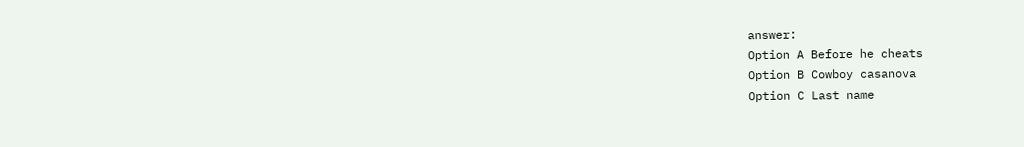answer:
Option A Before he cheats
Option B Cowboy casanova
Option C Last name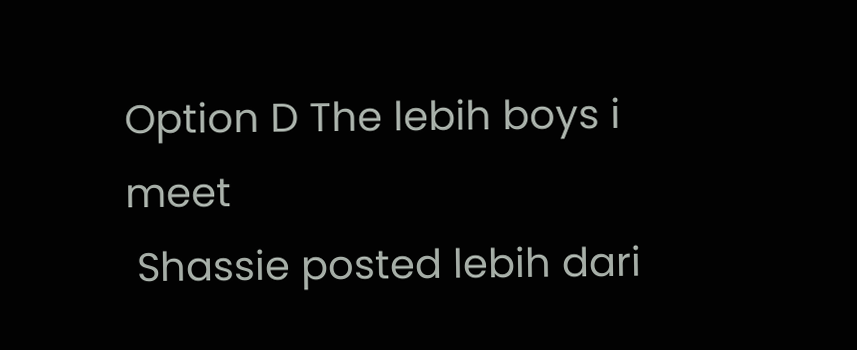Option D The lebih boys i meet
 Shassie posted lebih dari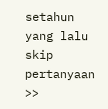setahun yang lalu
skip pertanyaan >>